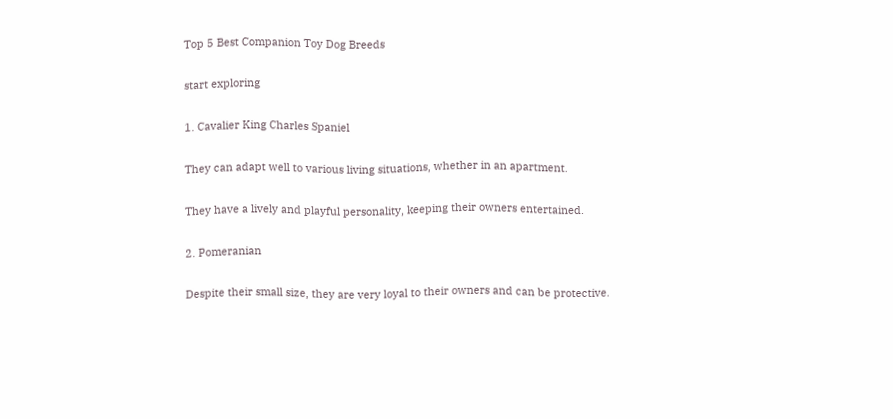Top 5 Best Companion Toy Dog Breeds

start exploring

1. Cavalier King Charles Spaniel

They can adapt well to various living situations, whether in an apartment.

They have a lively and playful personality, keeping their owners entertained.

2. Pomeranian

Despite their small size, they are very loyal to their owners and can be protective.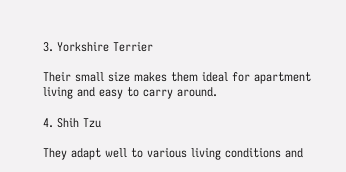3. Yorkshire Terrier

Their small size makes them ideal for apartment living and easy to carry around.

4. Shih Tzu

They adapt well to various living conditions and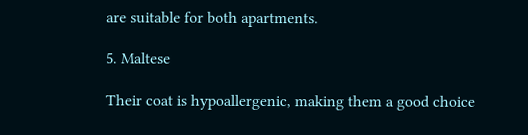are suitable for both apartments.

5. Maltese

Their coat is hypoallergenic, making them a good choice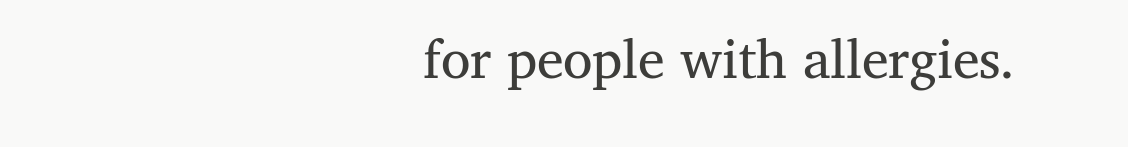for people with allergies.